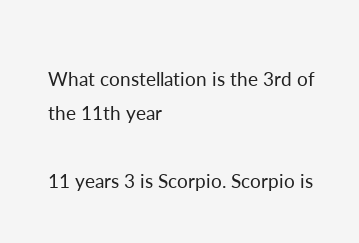What constellation is the 3rd of the 11th year

11 years 3 is Scorpio. Scorpio is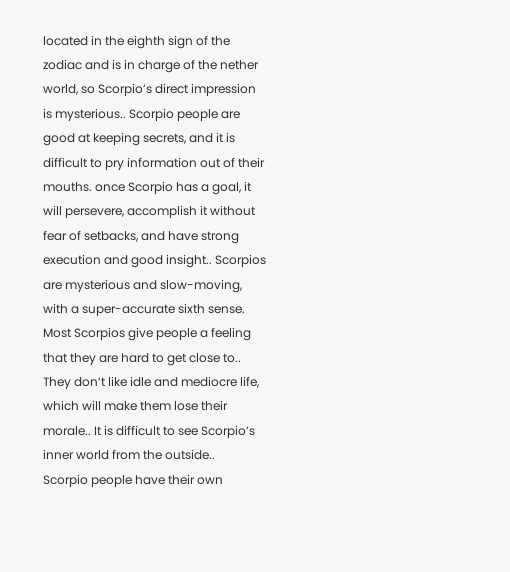located in the eighth sign of the zodiac and is in charge of the nether world, so Scorpio’s direct impression is mysterious.. Scorpio people are good at keeping secrets, and it is difficult to pry information out of their mouths. once Scorpio has a goal, it will persevere, accomplish it without fear of setbacks, and have strong execution and good insight.. Scorpios are mysterious and slow-moving, with a super-accurate sixth sense. Most Scorpios give people a feeling that they are hard to get close to.. They don’t like idle and mediocre life, which will make them lose their morale.. It is difficult to see Scorpio’s inner world from the outside..   Scorpio people have their own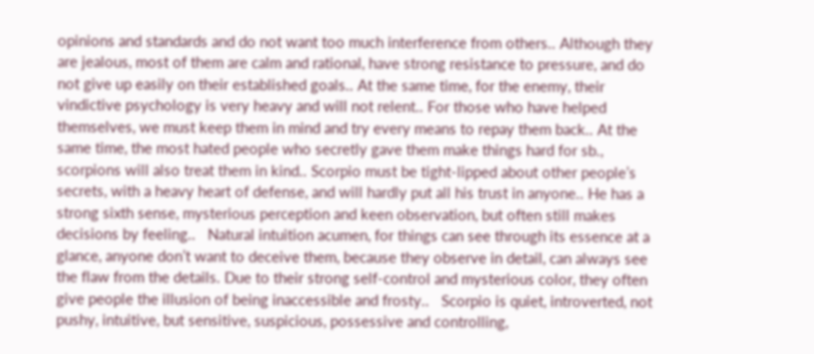opinions and standards and do not want too much interference from others.. Although they are jealous, most of them are calm and rational, have strong resistance to pressure, and do not give up easily on their established goals.. At the same time, for the enemy, their vindictive psychology is very heavy and will not relent.. For those who have helped themselves, we must keep them in mind and try every means to repay them back.. At the same time, the most hated people who secretly gave them make things hard for sb., scorpions will also treat them in kind.. Scorpio must be tight-lipped about other people’s secrets, with a heavy heart of defense, and will hardly put all his trust in anyone.. He has a strong sixth sense, mysterious perception and keen observation, but often still makes decisions by feeling..   Natural intuition acumen, for things can see through its essence at a glance, anyone don’t want to deceive them, because they observe in detail, can always see the flaw from the details. Due to their strong self-control and mysterious color, they often give people the illusion of being inaccessible and frosty..   Scorpio is quiet, introverted, not pushy, intuitive, but sensitive, suspicious, possessive and controlling,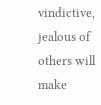vindictive, jealous of others will make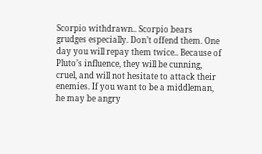Scorpio withdrawn.. Scorpio bears grudges especially. Don’t offend them. One day you will repay them twice.. Because of Pluto’s influence, they will be cunning, cruel, and will not hesitate to attack their enemies. If you want to be a middleman, he may be angry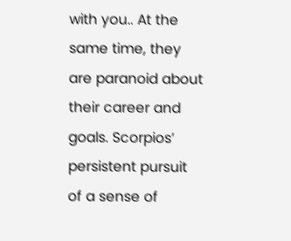with you.. At the same time, they are paranoid about their career and goals. Scorpios’ persistent pursuit of a sense of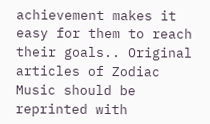achievement makes it easy for them to reach their goals.. Original articles of Zodiac Music should be reprinted with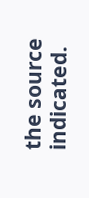the source indicated.